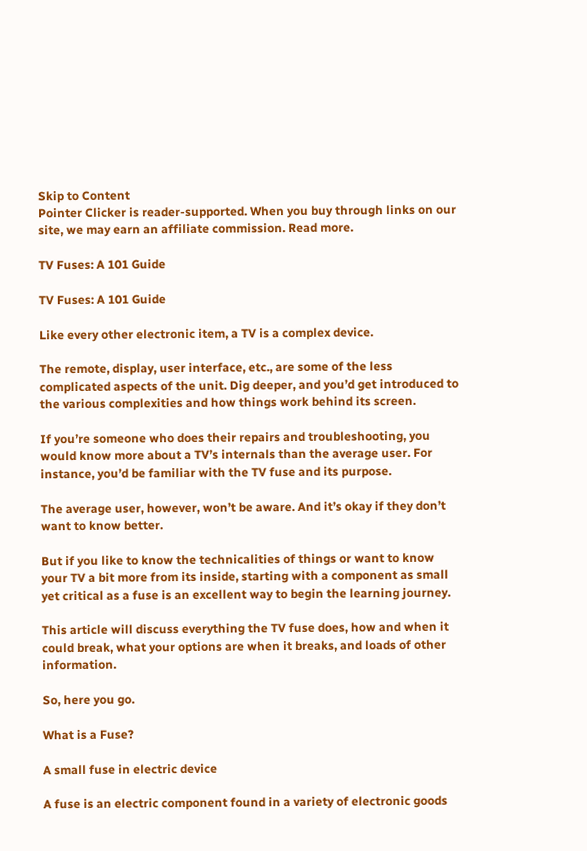Skip to Content
Pointer Clicker is reader-supported. When you buy through links on our site, we may earn an affiliate commission. Read more.

TV Fuses: A 101 Guide

TV Fuses: A 101 Guide

Like every other electronic item, a TV is a complex device.

The remote, display, user interface, etc., are some of the less complicated aspects of the unit. Dig deeper, and you’d get introduced to the various complexities and how things work behind its screen.

If you’re someone who does their repairs and troubleshooting, you would know more about a TV’s internals than the average user. For instance, you’d be familiar with the TV fuse and its purpose.

The average user, however, won’t be aware. And it’s okay if they don’t want to know better.

But if you like to know the technicalities of things or want to know your TV a bit more from its inside, starting with a component as small yet critical as a fuse is an excellent way to begin the learning journey.

This article will discuss everything the TV fuse does, how and when it could break, what your options are when it breaks, and loads of other information.

So, here you go.

What is a Fuse?

A small fuse in electric device

A fuse is an electric component found in a variety of electronic goods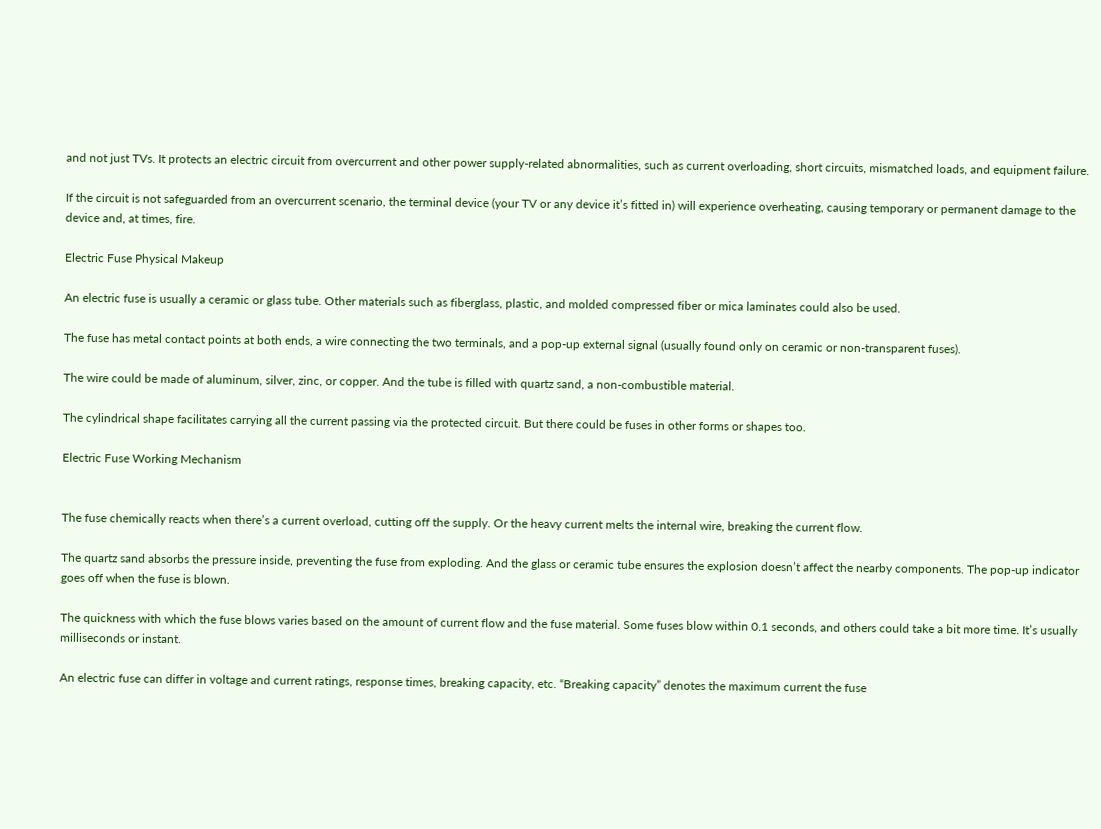and not just TVs. It protects an electric circuit from overcurrent and other power supply-related abnormalities, such as current overloading, short circuits, mismatched loads, and equipment failure.

If the circuit is not safeguarded from an overcurrent scenario, the terminal device (your TV or any device it’s fitted in) will experience overheating, causing temporary or permanent damage to the device and, at times, fire.

Electric Fuse Physical Makeup

An electric fuse is usually a ceramic or glass tube. Other materials such as fiberglass, plastic, and molded compressed fiber or mica laminates could also be used.

The fuse has metal contact points at both ends, a wire connecting the two terminals, and a pop-up external signal (usually found only on ceramic or non-transparent fuses).

The wire could be made of aluminum, silver, zinc, or copper. And the tube is filled with quartz sand, a non-combustible material.

The cylindrical shape facilitates carrying all the current passing via the protected circuit. But there could be fuses in other forms or shapes too.

Electric Fuse Working Mechanism


The fuse chemically reacts when there’s a current overload, cutting off the supply. Or the heavy current melts the internal wire, breaking the current flow.

The quartz sand absorbs the pressure inside, preventing the fuse from exploding. And the glass or ceramic tube ensures the explosion doesn’t affect the nearby components. The pop-up indicator goes off when the fuse is blown.

The quickness with which the fuse blows varies based on the amount of current flow and the fuse material. Some fuses blow within 0.1 seconds, and others could take a bit more time. It’s usually milliseconds or instant.

An electric fuse can differ in voltage and current ratings, response times, breaking capacity, etc. “Breaking capacity” denotes the maximum current the fuse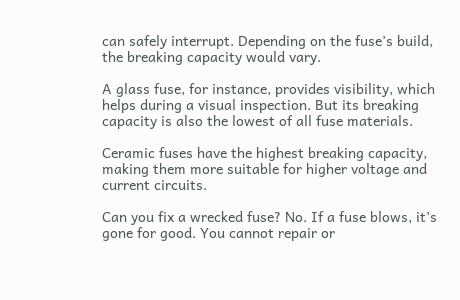can safely interrupt. Depending on the fuse’s build, the breaking capacity would vary.

A glass fuse, for instance, provides visibility, which helps during a visual inspection. But its breaking capacity is also the lowest of all fuse materials.

Ceramic fuses have the highest breaking capacity, making them more suitable for higher voltage and current circuits.

Can you fix a wrecked fuse? No. If a fuse blows, it’s gone for good. You cannot repair or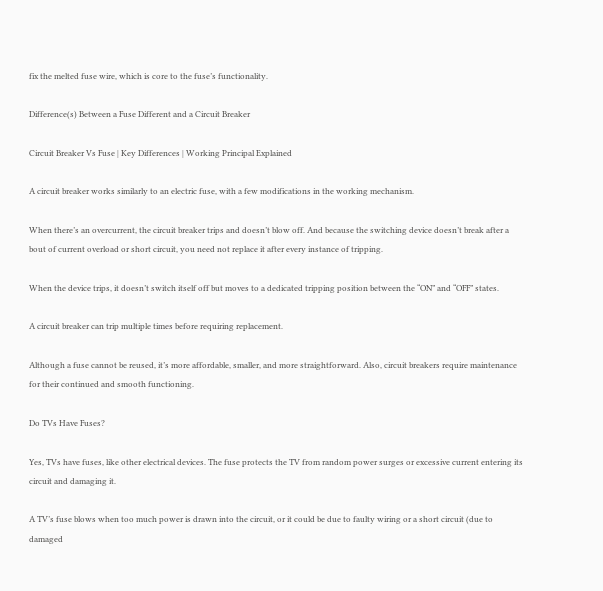fix the melted fuse wire, which is core to the fuse’s functionality.

Difference(s) Between a Fuse Different and a Circuit Breaker

Circuit Breaker Vs Fuse | Key Differences | Working Principal Explained

A circuit breaker works similarly to an electric fuse, with a few modifications in the working mechanism.

When there’s an overcurrent, the circuit breaker trips and doesn’t blow off. And because the switching device doesn’t break after a bout of current overload or short circuit, you need not replace it after every instance of tripping.

When the device trips, it doesn’t switch itself off but moves to a dedicated tripping position between the “ON” and “OFF” states.

A circuit breaker can trip multiple times before requiring replacement.

Although a fuse cannot be reused, it’s more affordable, smaller, and more straightforward. Also, circuit breakers require maintenance for their continued and smooth functioning.

Do TVs Have Fuses?

Yes, TVs have fuses, like other electrical devices. The fuse protects the TV from random power surges or excessive current entering its circuit and damaging it.

A TV’s fuse blows when too much power is drawn into the circuit, or it could be due to faulty wiring or a short circuit (due to damaged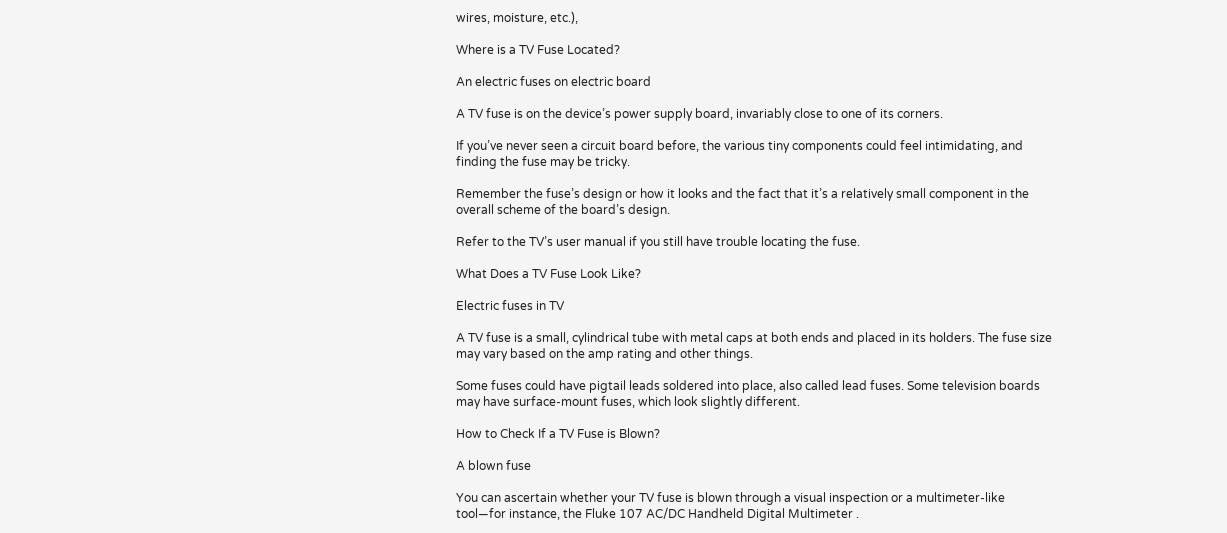wires, moisture, etc.),

Where is a TV Fuse Located?

An electric fuses on electric board

A TV fuse is on the device’s power supply board, invariably close to one of its corners.

If you’ve never seen a circuit board before, the various tiny components could feel intimidating, and finding the fuse may be tricky.

Remember the fuse’s design or how it looks and the fact that it’s a relatively small component in the overall scheme of the board’s design.

Refer to the TV’s user manual if you still have trouble locating the fuse.

What Does a TV Fuse Look Like?

Electric fuses in TV

A TV fuse is a small, cylindrical tube with metal caps at both ends and placed in its holders. The fuse size may vary based on the amp rating and other things.

Some fuses could have pigtail leads soldered into place, also called lead fuses. Some television boards may have surface-mount fuses, which look slightly different.

How to Check If a TV Fuse is Blown?

A blown fuse

You can ascertain whether your TV fuse is blown through a visual inspection or a multimeter-like tool—for instance, the Fluke 107 AC/DC Handheld Digital Multimeter .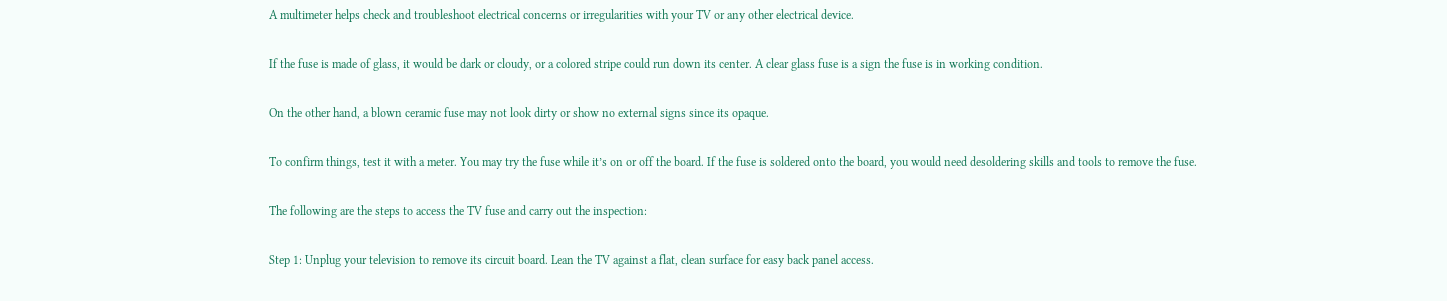A multimeter helps check and troubleshoot electrical concerns or irregularities with your TV or any other electrical device.

If the fuse is made of glass, it would be dark or cloudy, or a colored stripe could run down its center. A clear glass fuse is a sign the fuse is in working condition.

On the other hand, a blown ceramic fuse may not look dirty or show no external signs since its opaque.

To confirm things, test it with a meter. You may try the fuse while it’s on or off the board. If the fuse is soldered onto the board, you would need desoldering skills and tools to remove the fuse.

The following are the steps to access the TV fuse and carry out the inspection:

Step 1: Unplug your television to remove its circuit board. Lean the TV against a flat, clean surface for easy back panel access.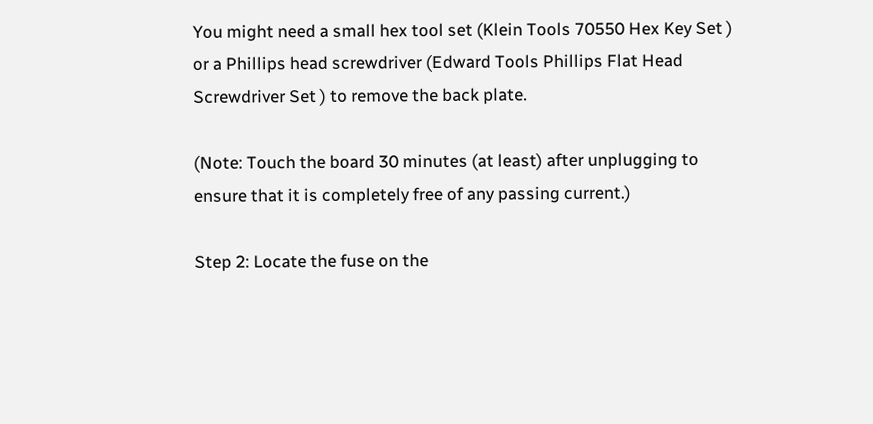You might need a small hex tool set (Klein Tools 70550 Hex Key Set ) or a Phillips head screwdriver (Edward Tools Phillips Flat Head Screwdriver Set ) to remove the back plate.

(Note: Touch the board 30 minutes (at least) after unplugging to ensure that it is completely free of any passing current.)

Step 2: Locate the fuse on the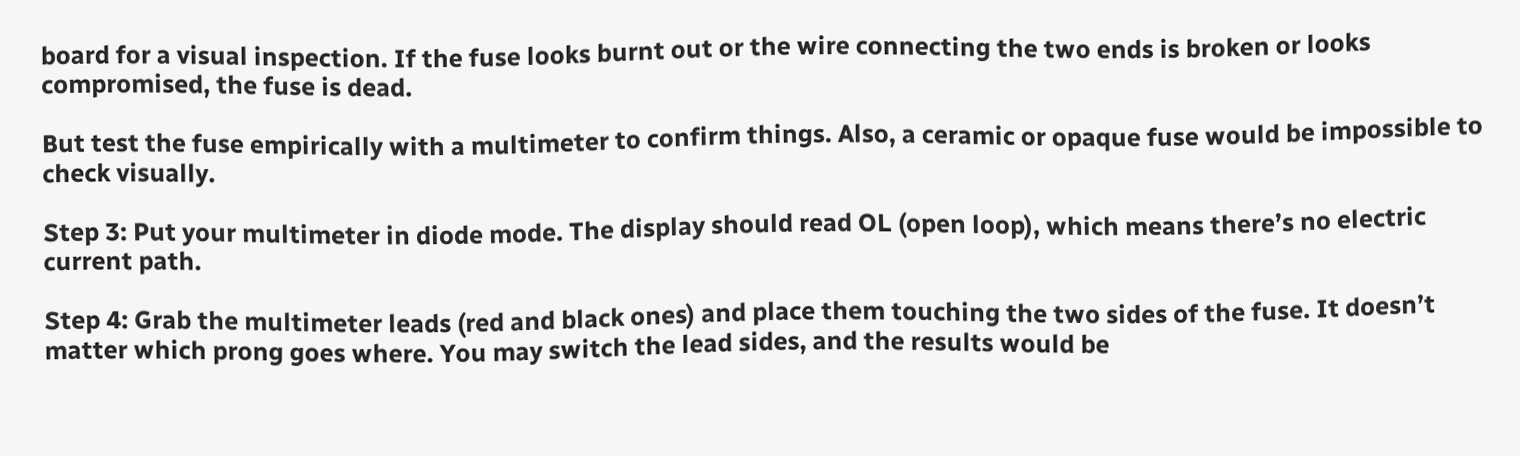board for a visual inspection. If the fuse looks burnt out or the wire connecting the two ends is broken or looks compromised, the fuse is dead.

But test the fuse empirically with a multimeter to confirm things. Also, a ceramic or opaque fuse would be impossible to check visually.

Step 3: Put your multimeter in diode mode. The display should read OL (open loop), which means there’s no electric current path.

Step 4: Grab the multimeter leads (red and black ones) and place them touching the two sides of the fuse. It doesn’t matter which prong goes where. You may switch the lead sides, and the results would be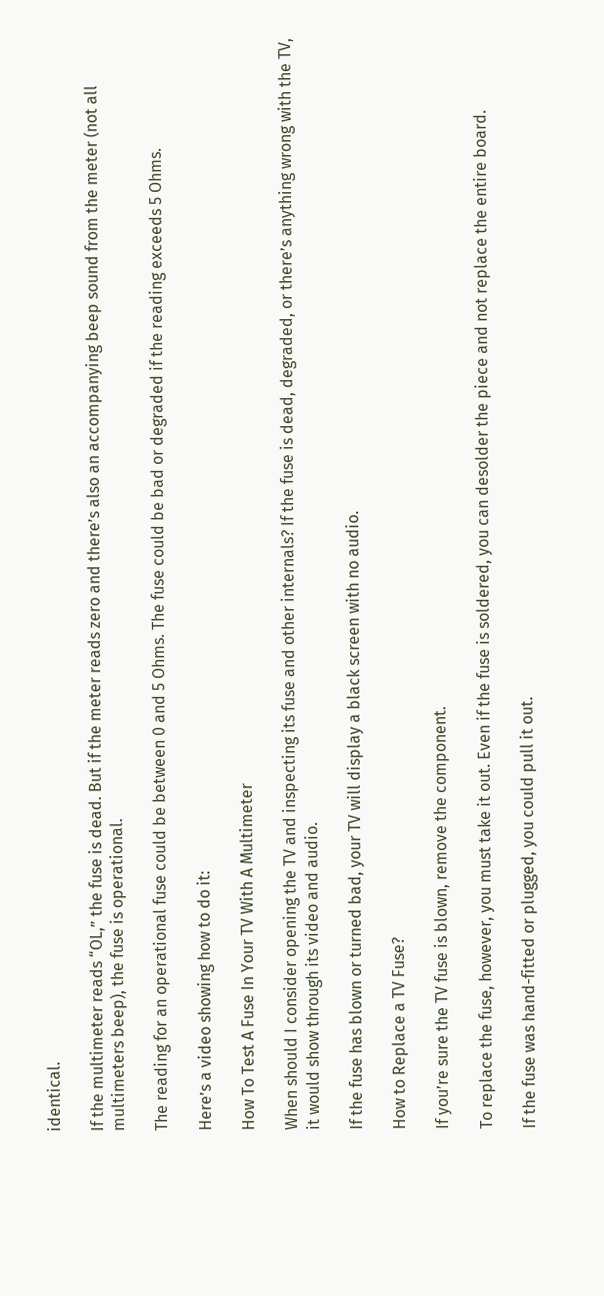identical.

If the multimeter reads “OL,” the fuse is dead. But if the meter reads zero and there’s also an accompanying beep sound from the meter (not all multimeters beep), the fuse is operational.

The reading for an operational fuse could be between 0 and 5 Ohms. The fuse could be bad or degraded if the reading exceeds 5 Ohms.

Here’s a video showing how to do it:

How To Test A Fuse In Your TV With A Multimeter

When should I consider opening the TV and inspecting its fuse and other internals? If the fuse is dead, degraded, or there’s anything wrong with the TV, it would show through its video and audio.

If the fuse has blown or turned bad, your TV will display a black screen with no audio.

How to Replace a TV Fuse?

If you’re sure the TV fuse is blown, remove the component.

To replace the fuse, however, you must take it out. Even if the fuse is soldered, you can desolder the piece and not replace the entire board.

If the fuse was hand-fitted or plugged, you could pull it out.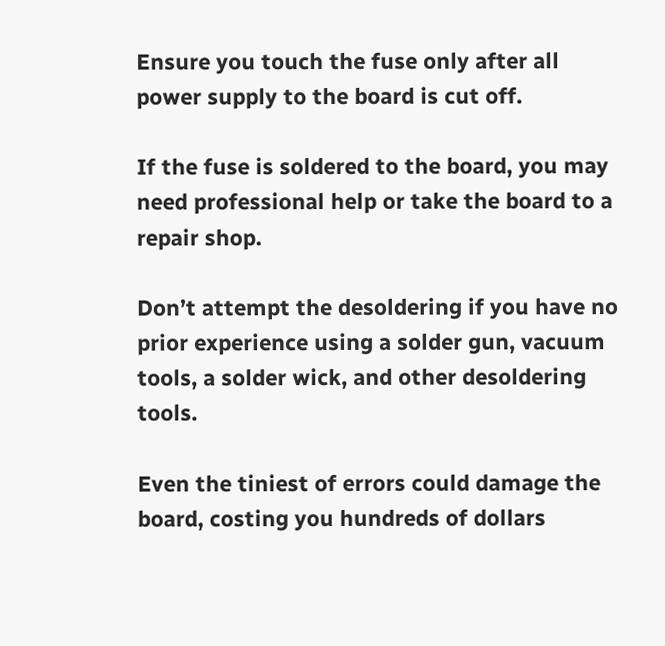Ensure you touch the fuse only after all power supply to the board is cut off.

If the fuse is soldered to the board, you may need professional help or take the board to a repair shop.

Don’t attempt the desoldering if you have no prior experience using a solder gun, vacuum tools, a solder wick, and other desoldering tools.

Even the tiniest of errors could damage the board, costing you hundreds of dollars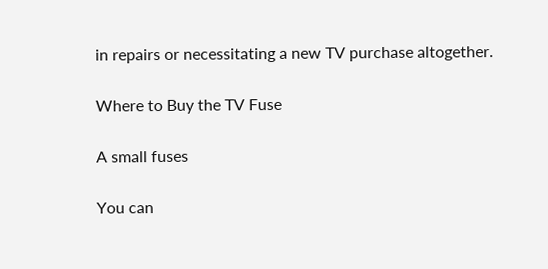in repairs or necessitating a new TV purchase altogether.

Where to Buy the TV Fuse

A small fuses

You can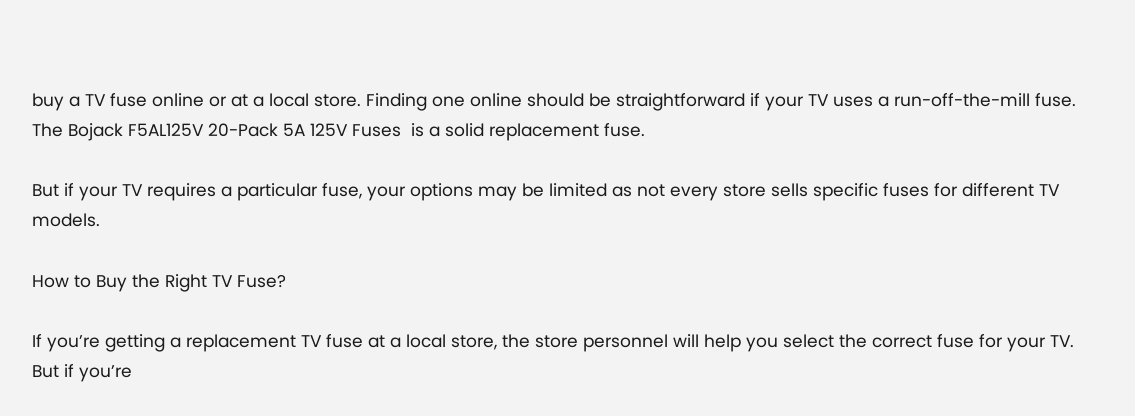buy a TV fuse online or at a local store. Finding one online should be straightforward if your TV uses a run-off-the-mill fuse. The Bojack F5AL125V 20-Pack 5A 125V Fuses  is a solid replacement fuse.

But if your TV requires a particular fuse, your options may be limited as not every store sells specific fuses for different TV models.

How to Buy the Right TV Fuse?

If you’re getting a replacement TV fuse at a local store, the store personnel will help you select the correct fuse for your TV. But if you’re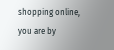shopping online, you are by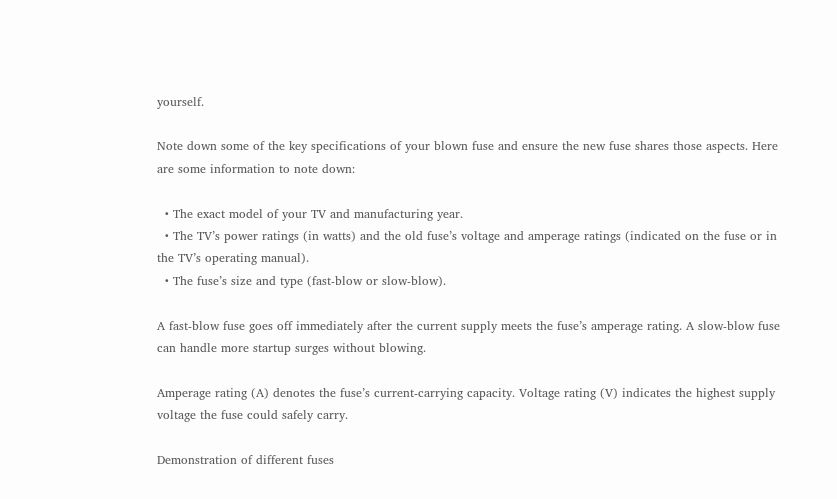yourself.

Note down some of the key specifications of your blown fuse and ensure the new fuse shares those aspects. Here are some information to note down:

  • The exact model of your TV and manufacturing year.
  • The TV’s power ratings (in watts) and the old fuse’s voltage and amperage ratings (indicated on the fuse or in the TV’s operating manual).
  • The fuse’s size and type (fast-blow or slow-blow).

A fast-blow fuse goes off immediately after the current supply meets the fuse’s amperage rating. A slow-blow fuse can handle more startup surges without blowing.

Amperage rating (A) denotes the fuse’s current-carrying capacity. Voltage rating (V) indicates the highest supply voltage the fuse could safely carry.

Demonstration of different fuses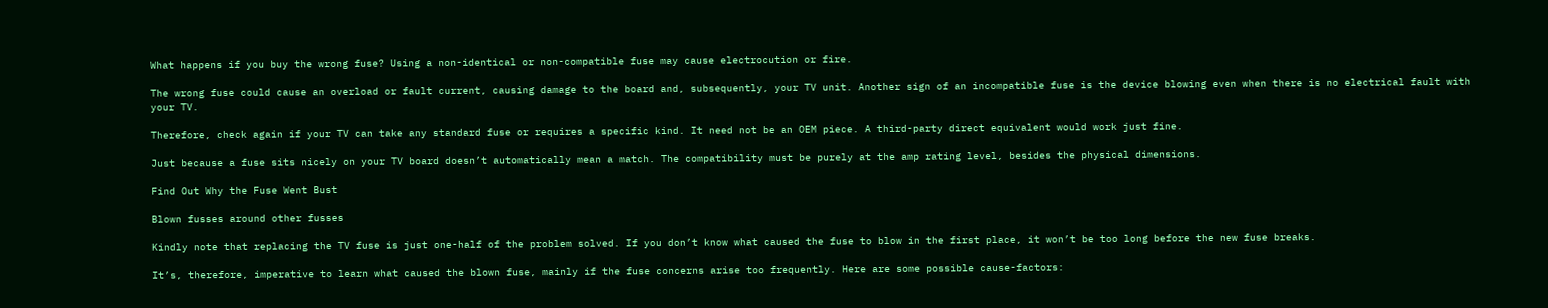What happens if you buy the wrong fuse? Using a non-identical or non-compatible fuse may cause electrocution or fire.

The wrong fuse could cause an overload or fault current, causing damage to the board and, subsequently, your TV unit. Another sign of an incompatible fuse is the device blowing even when there is no electrical fault with your TV.

Therefore, check again if your TV can take any standard fuse or requires a specific kind. It need not be an OEM piece. A third-party direct equivalent would work just fine.

Just because a fuse sits nicely on your TV board doesn’t automatically mean a match. The compatibility must be purely at the amp rating level, besides the physical dimensions.

Find Out Why the Fuse Went Bust

Blown fusses around other fusses

Kindly note that replacing the TV fuse is just one-half of the problem solved. If you don’t know what caused the fuse to blow in the first place, it won’t be too long before the new fuse breaks.

It’s, therefore, imperative to learn what caused the blown fuse, mainly if the fuse concerns arise too frequently. Here are some possible cause-factors: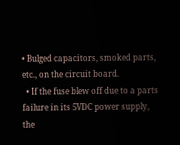• Bulged capacitors, smoked parts, etc., on the circuit board.
  • If the fuse blew off due to a parts failure in its 5VDC power supply, the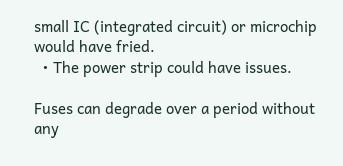small IC (integrated circuit) or microchip would have fried.
  • The power strip could have issues.

Fuses can degrade over a period without any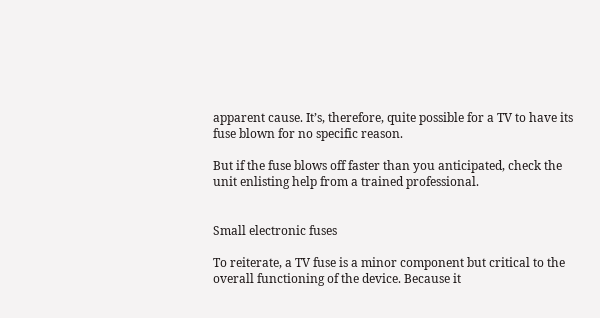apparent cause. It’s, therefore, quite possible for a TV to have its fuse blown for no specific reason.

But if the fuse blows off faster than you anticipated, check the unit enlisting help from a trained professional.


Small electronic fuses

To reiterate, a TV fuse is a minor component but critical to the overall functioning of the device. Because it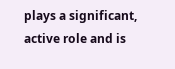plays a significant, active role and is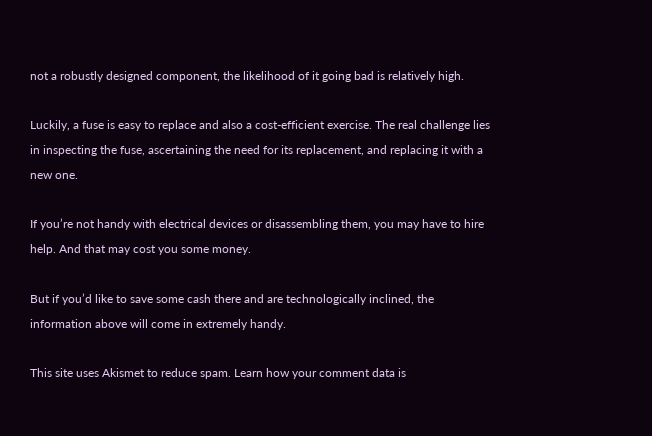not a robustly designed component, the likelihood of it going bad is relatively high.

Luckily, a fuse is easy to replace and also a cost-efficient exercise. The real challenge lies in inspecting the fuse, ascertaining the need for its replacement, and replacing it with a new one.

If you’re not handy with electrical devices or disassembling them, you may have to hire help. And that may cost you some money.

But if you’d like to save some cash there and are technologically inclined, the information above will come in extremely handy.

This site uses Akismet to reduce spam. Learn how your comment data is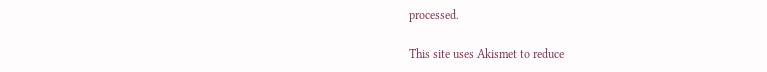processed.

This site uses Akismet to reduce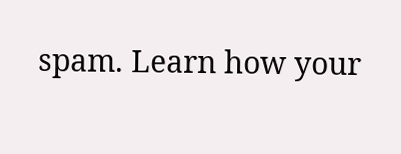spam. Learn how your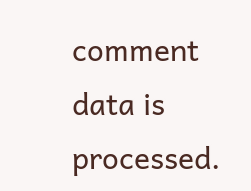comment data is processed.